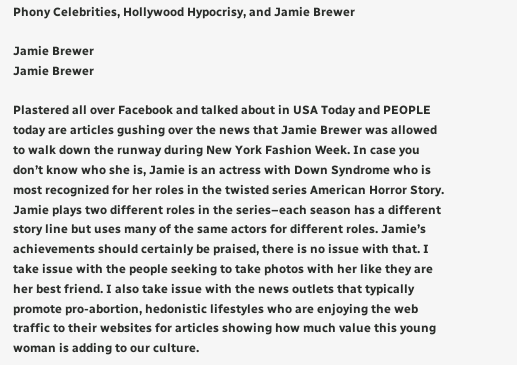Phony Celebrities, Hollywood Hypocrisy, and Jamie Brewer

Jamie Brewer
Jamie Brewer

Plastered all over Facebook and talked about in USA Today and PEOPLE today are articles gushing over the news that Jamie Brewer was allowed to walk down the runway during New York Fashion Week. In case you don’t know who she is, Jamie is an actress with Down Syndrome who is most recognized for her roles in the twisted series American Horror Story. Jamie plays two different roles in the series–each season has a different story line but uses many of the same actors for different roles. Jamie’s achievements should certainly be praised, there is no issue with that. I take issue with the people seeking to take photos with her like they are her best friend. I also take issue with the news outlets that typically promote pro-abortion, hedonistic lifestyles who are enjoying the web traffic to their websites for articles showing how much value this young woman is adding to our culture.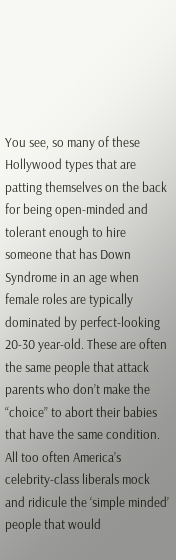You see, so many of these Hollywood types that are patting themselves on the back for being open-minded and tolerant enough to hire someone that has Down Syndrome in an age when female roles are typically dominated by perfect-looking 20-30 year-old. These are often the same people that attack parents who don’t make the “choice” to abort their babies that have the same condition. All too often America’s celebrity-class liberals mock and ridicule the ‘simple minded’ people that would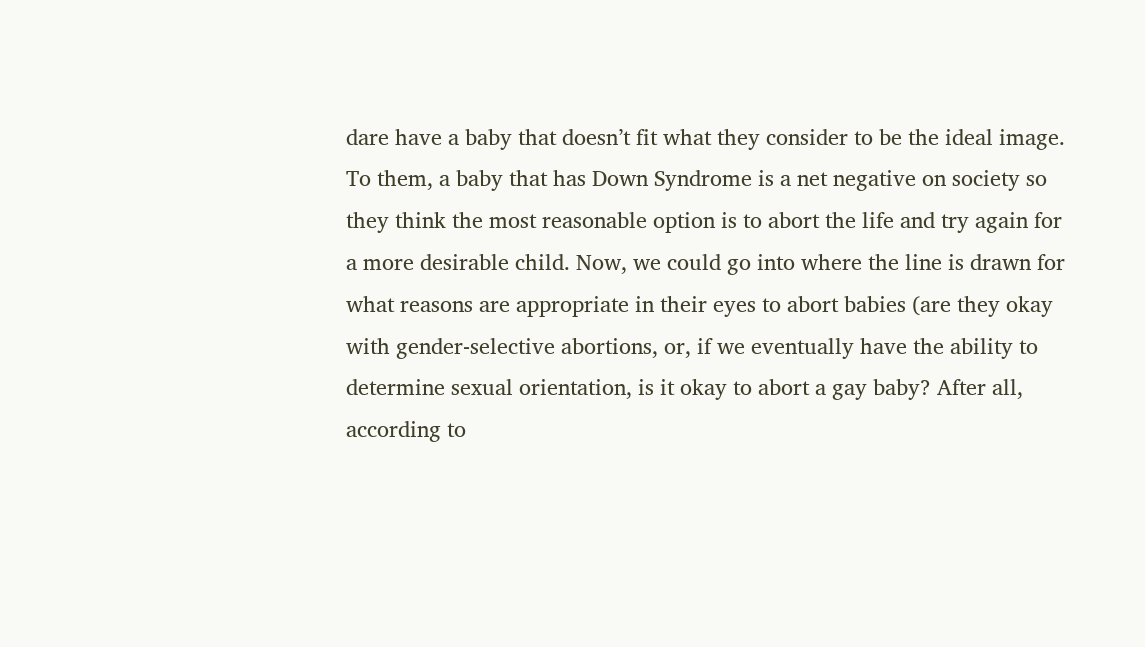dare have a baby that doesn’t fit what they consider to be the ideal image. To them, a baby that has Down Syndrome is a net negative on society so they think the most reasonable option is to abort the life and try again for a more desirable child. Now, we could go into where the line is drawn for what reasons are appropriate in their eyes to abort babies (are they okay with gender-selective abortions, or, if we eventually have the ability to determine sexual orientation, is it okay to abort a gay baby? After all, according to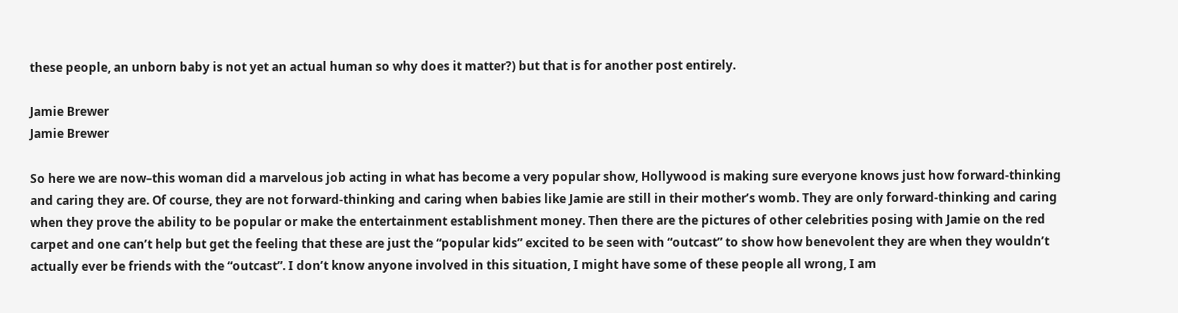these people, an unborn baby is not yet an actual human so why does it matter?) but that is for another post entirely.

Jamie Brewer
Jamie Brewer

So here we are now–this woman did a marvelous job acting in what has become a very popular show, Hollywood is making sure everyone knows just how forward-thinking and caring they are. Of course, they are not forward-thinking and caring when babies like Jamie are still in their mother’s womb. They are only forward-thinking and caring when they prove the ability to be popular or make the entertainment establishment money. Then there are the pictures of other celebrities posing with Jamie on the red carpet and one can’t help but get the feeling that these are just the “popular kids” excited to be seen with “outcast” to show how benevolent they are when they wouldn’t actually ever be friends with the “outcast”. I don’t know anyone involved in this situation, I might have some of these people all wrong, I am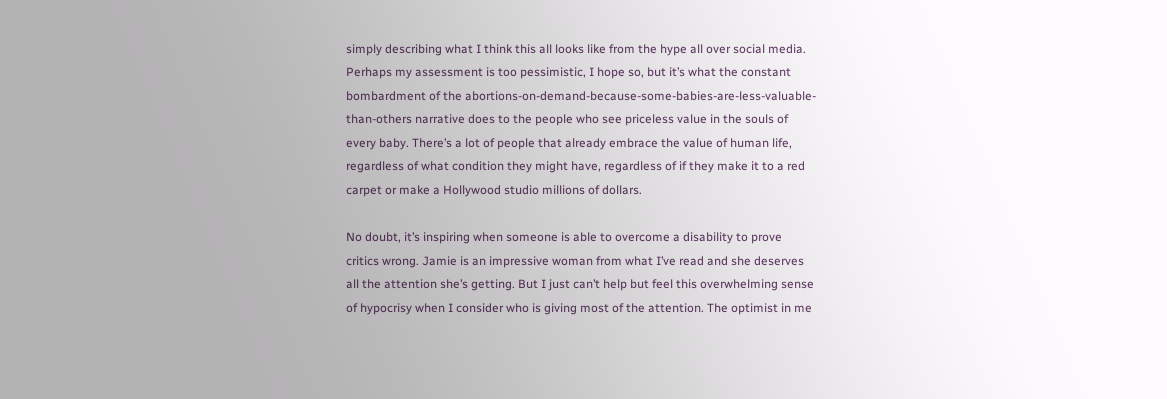simply describing what I think this all looks like from the hype all over social media. Perhaps my assessment is too pessimistic, I hope so, but it’s what the constant bombardment of the abortions-on-demand-because-some-babies-are-less-valuable-than-others narrative does to the people who see priceless value in the souls of every baby. There’s a lot of people that already embrace the value of human life, regardless of what condition they might have, regardless of if they make it to a red carpet or make a Hollywood studio millions of dollars.

No doubt, it’s inspiring when someone is able to overcome a disability to prove critics wrong. Jamie is an impressive woman from what I’ve read and she deserves all the attention she’s getting. But I just can’t help but feel this overwhelming sense of hypocrisy when I consider who is giving most of the attention. The optimist in me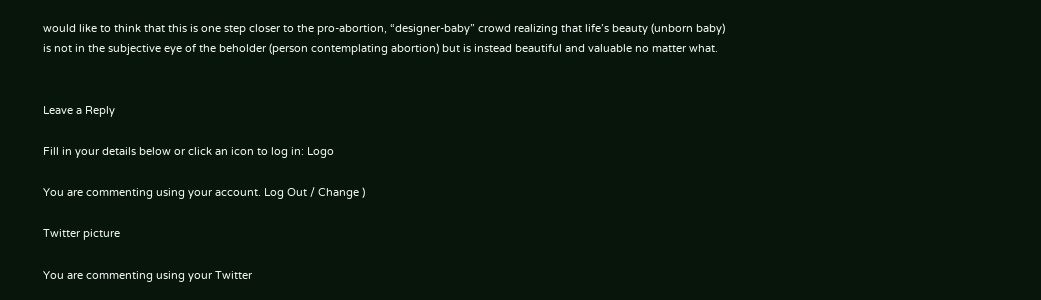would like to think that this is one step closer to the pro-abortion, “designer-baby” crowd realizing that life’s beauty (unborn baby) is not in the subjective eye of the beholder (person contemplating abortion) but is instead beautiful and valuable no matter what.


Leave a Reply

Fill in your details below or click an icon to log in: Logo

You are commenting using your account. Log Out / Change )

Twitter picture

You are commenting using your Twitter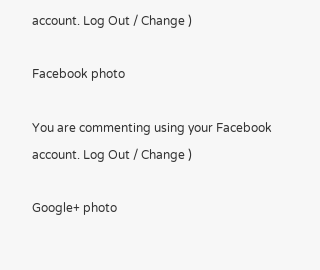account. Log Out / Change )

Facebook photo

You are commenting using your Facebook account. Log Out / Change )

Google+ photo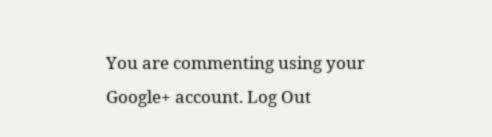You are commenting using your Google+ account. Log Out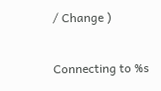/ Change )

Connecting to %s